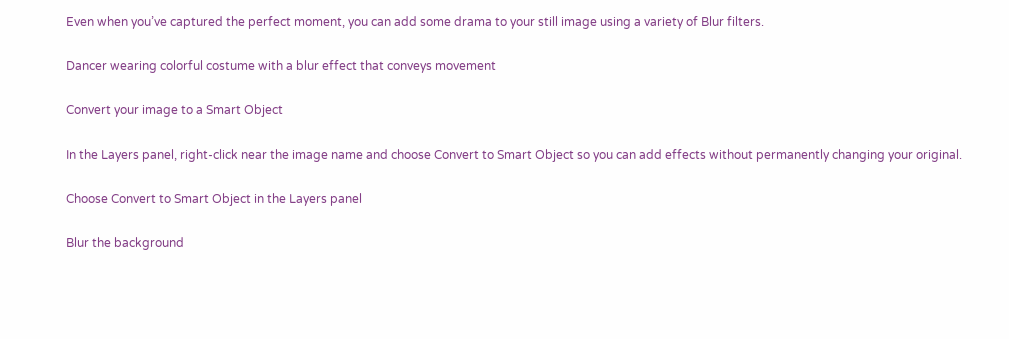Even when you’ve captured the perfect moment, you can add some drama to your still image using a variety of Blur filters.

Dancer wearing colorful costume with a blur effect that conveys movement

Convert your image to a Smart Object

In the Layers panel, right-click near the image name and choose Convert to Smart Object so you can add effects without permanently changing your original.

Choose Convert to Smart Object in the Layers panel

Blur the background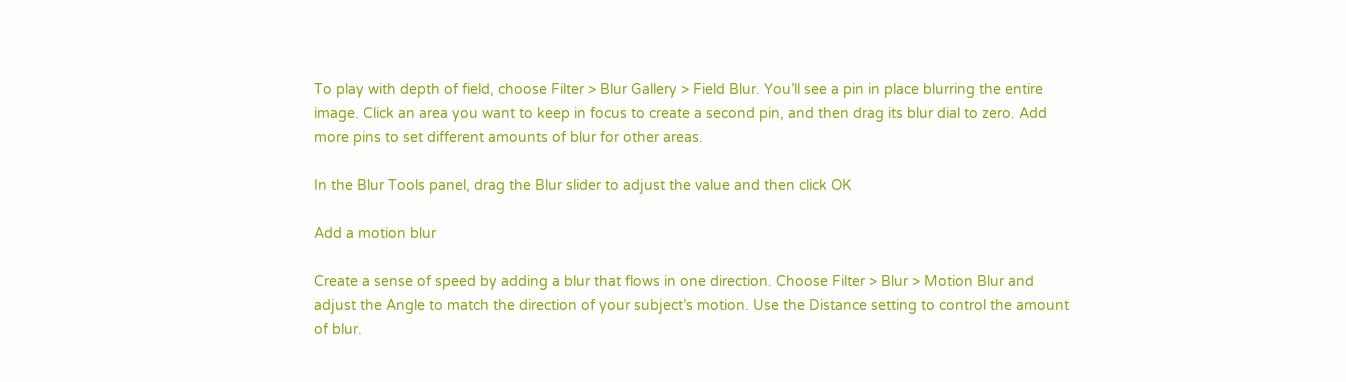To play with depth of field, choose Filter > Blur Gallery > Field Blur. You’ll see a pin in place blurring the entire image. Click an area you want to keep in focus to create a second pin, and then drag its blur dial to zero. Add more pins to set different amounts of blur for other areas.

In the Blur Tools panel, drag the Blur slider to adjust the value and then click OK

Add a motion blur

Create a sense of speed by adding a blur that flows in one direction. Choose Filter > Blur > Motion Blur and adjust the Angle to match the direction of your subject’s motion. Use the Distance setting to control the amount of blur.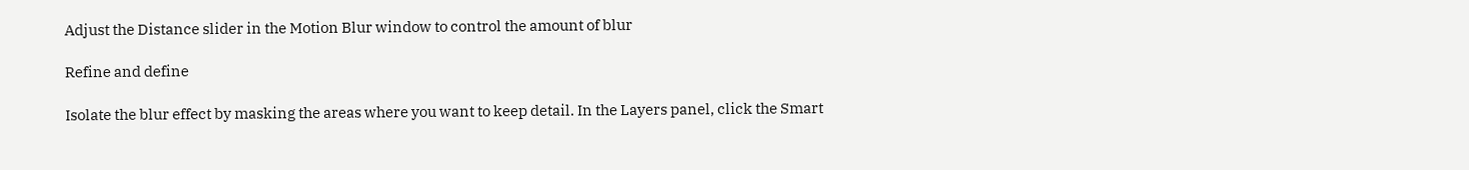Adjust the Distance slider in the Motion Blur window to control the amount of blur

Refine and define

Isolate the blur effect by masking the areas where you want to keep detail. In the Layers panel, click the Smart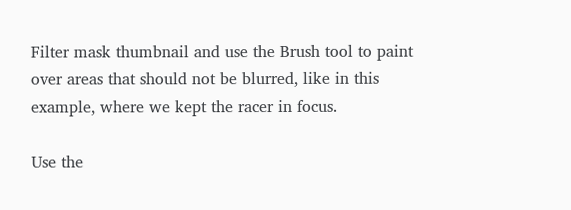Filter mask thumbnail and use the Brush tool to paint over areas that should not be blurred, like in this example, where we kept the racer in focus.

Use the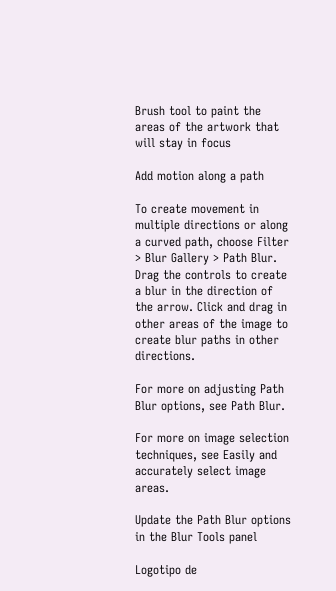Brush tool to paint the areas of the artwork that will stay in focus

Add motion along a path

To create movement in multiple directions or along a curved path, choose Filter > Blur Gallery > Path Blur. Drag the controls to create a blur in the direction of the arrow. Click and drag in other areas of the image to create blur paths in other directions.

For more on adjusting Path Blur options, see Path Blur.

For more on image selection techniques, see Easily and accurately select image areas.

Update the Path Blur options in the Blur Tools panel

Logotipo de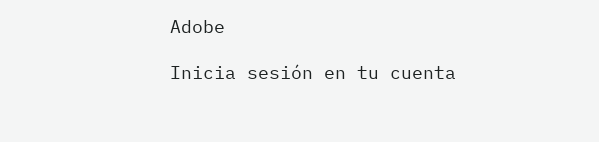Adobe

Inicia sesión en tu cuenta